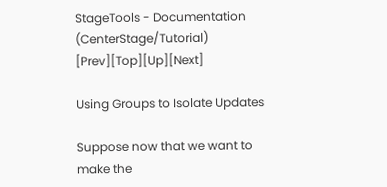StageTools - Documentation (CenterStage/Tutorial) [Prev][Top][Up][Next]

Using Groups to Isolate Updates

Suppose now that we want to make the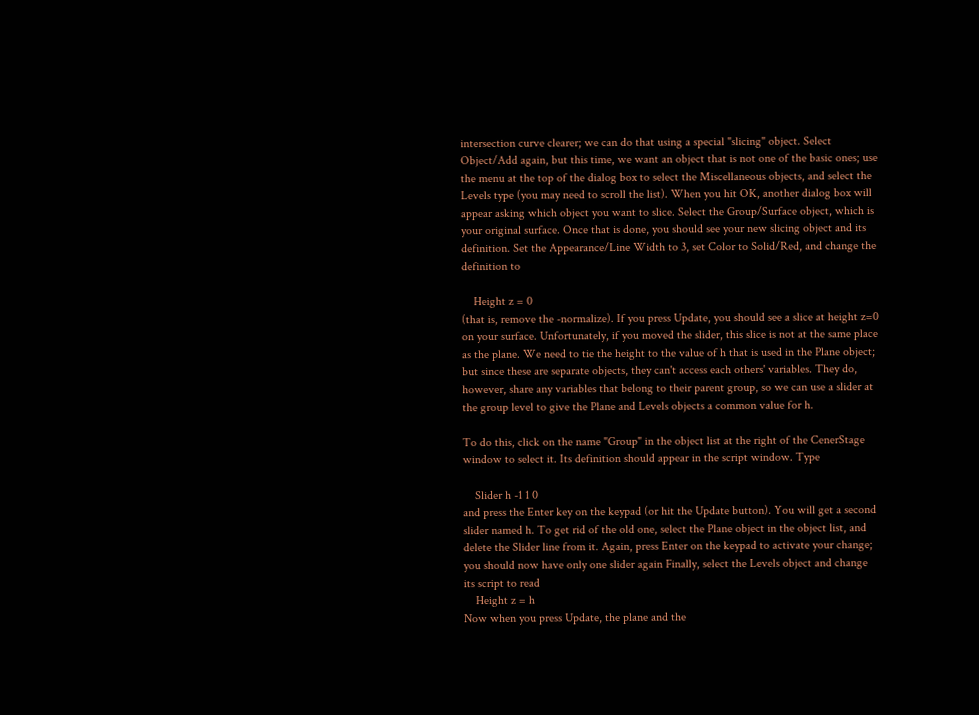intersection curve clearer; we can do that using a special "slicing" object. Select Object/Add again, but this time, we want an object that is not one of the basic ones; use the menu at the top of the dialog box to select the Miscellaneous objects, and select the Levels type (you may need to scroll the list). When you hit OK, another dialog box will appear asking which object you want to slice. Select the Group/Surface object, which is your original surface. Once that is done, you should see your new slicing object and its definition. Set the Appearance/Line Width to 3, set Color to Solid/Red, and change the definition to

    Height z = 0
(that is, remove the -normalize). If you press Update, you should see a slice at height z=0 on your surface. Unfortunately, if you moved the slider, this slice is not at the same place as the plane. We need to tie the height to the value of h that is used in the Plane object; but since these are separate objects, they can't access each others' variables. They do, however, share any variables that belong to their parent group, so we can use a slider at the group level to give the Plane and Levels objects a common value for h.

To do this, click on the name "Group" in the object list at the right of the CenerStage window to select it. Its definition should appear in the script window. Type

    Slider h -1 1 0
and press the Enter key on the keypad (or hit the Update button). You will get a second slider named h. To get rid of the old one, select the Plane object in the object list, and delete the Slider line from it. Again, press Enter on the keypad to activate your change; you should now have only one slider again Finally, select the Levels object and change its script to read
    Height z = h
Now when you press Update, the plane and the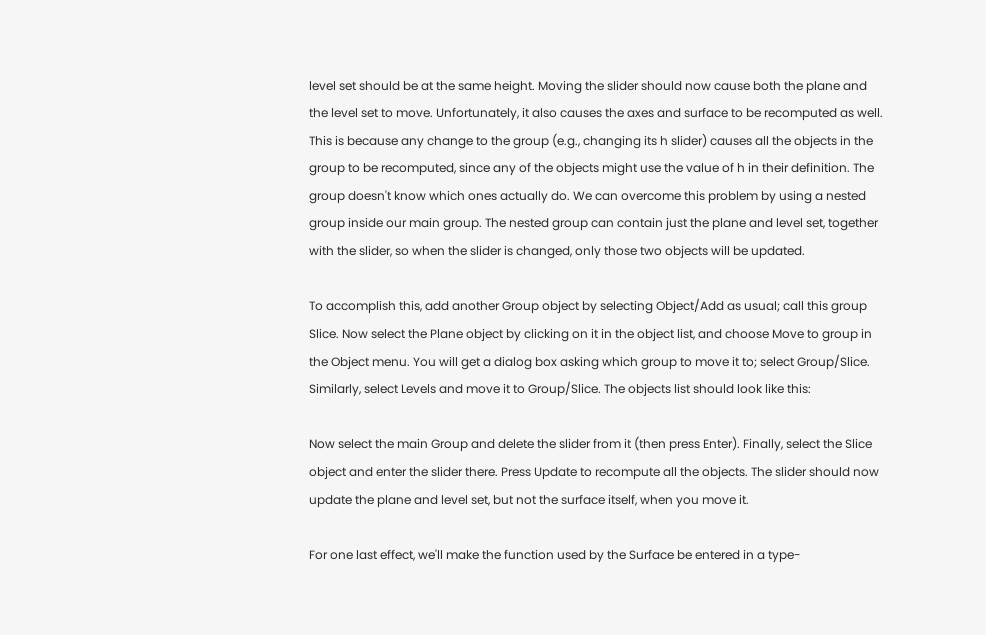level set should be at the same height. Moving the slider should now cause both the plane and the level set to move. Unfortunately, it also causes the axes and surface to be recomputed as well. This is because any change to the group (e.g., changing its h slider) causes all the objects in the group to be recomputed, since any of the objects might use the value of h in their definition. The group doesn't know which ones actually do. We can overcome this problem by using a nested group inside our main group. The nested group can contain just the plane and level set, together with the slider, so when the slider is changed, only those two objects will be updated.

To accomplish this, add another Group object by selecting Object/Add as usual; call this group Slice. Now select the Plane object by clicking on it in the object list, and choose Move to group in the Object menu. You will get a dialog box asking which group to move it to; select Group/Slice. Similarly, select Levels and move it to Group/Slice. The objects list should look like this:

Now select the main Group and delete the slider from it (then press Enter). Finally, select the Slice object and enter the slider there. Press Update to recompute all the objects. The slider should now update the plane and level set, but not the surface itself, when you move it.

For one last effect, we'll make the function used by the Surface be entered in a type-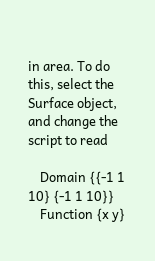in area. To do this, select the Surface object, and change the script to read

    Domain {{-1 1 10} {-1 1 10}}
    Function {x y}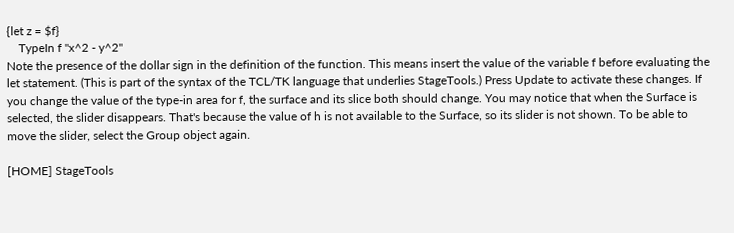{let z = $f}
    TypeIn f "x^2 - y^2"
Note the presence of the dollar sign in the definition of the function. This means insert the value of the variable f before evaluating the let statement. (This is part of the syntax of the TCL/TK language that underlies StageTools.) Press Update to activate these changes. If you change the value of the type-in area for f, the surface and its slice both should change. You may notice that when the Surface is selected, the slider disappears. That's because the value of h is not available to the Surface, so its slider is not shown. To be able to move the slider, select the Group object again.

[HOME] StageTools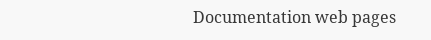Documentation web pages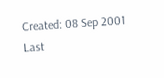Created: 08 Sep 2001
Last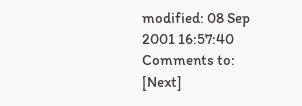modified: 08 Sep 2001 16:57:40
Comments to:
[Next]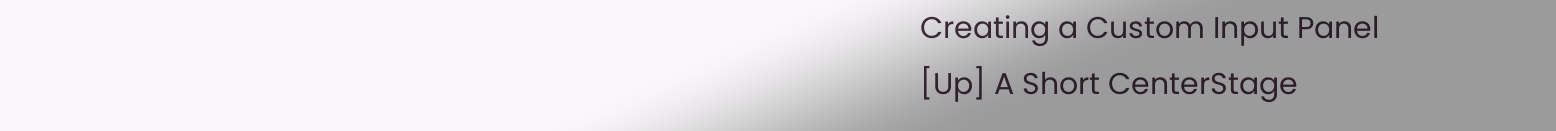Creating a Custom Input Panel
[Up] A Short CenterStage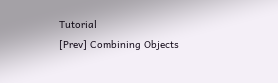Tutorial
[Prev] Combining Objects